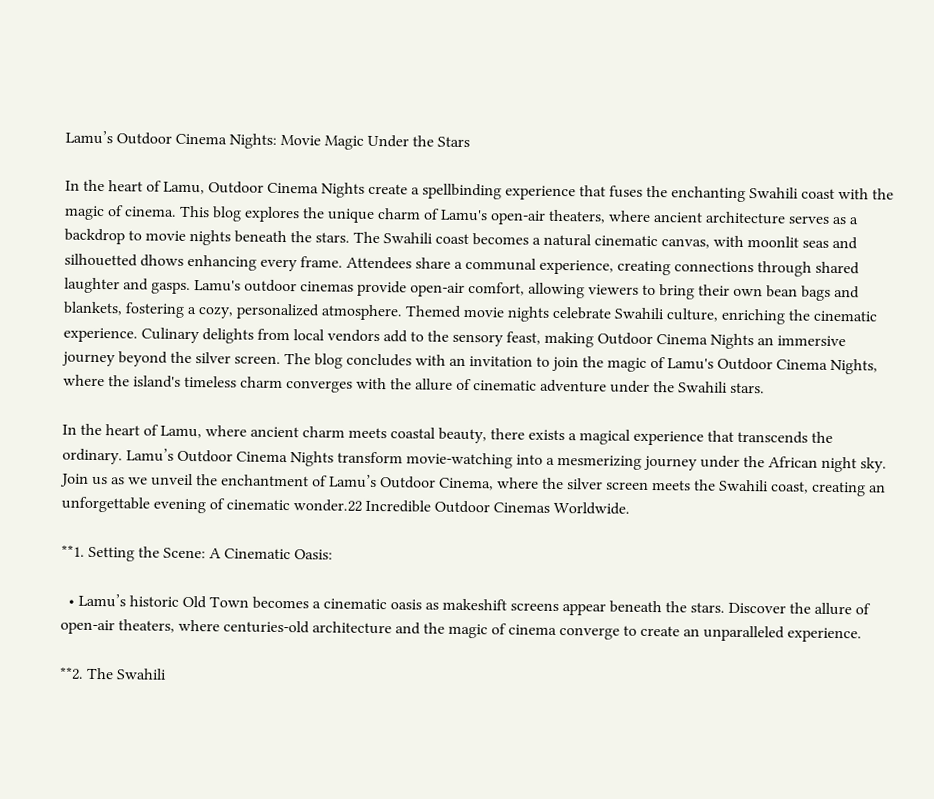Lamu’s Outdoor Cinema Nights: Movie Magic Under the Stars

In the heart of Lamu, Outdoor Cinema Nights create a spellbinding experience that fuses the enchanting Swahili coast with the magic of cinema. This blog explores the unique charm of Lamu's open-air theaters, where ancient architecture serves as a backdrop to movie nights beneath the stars. The Swahili coast becomes a natural cinematic canvas, with moonlit seas and silhouetted dhows enhancing every frame. Attendees share a communal experience, creating connections through shared laughter and gasps. Lamu's outdoor cinemas provide open-air comfort, allowing viewers to bring their own bean bags and blankets, fostering a cozy, personalized atmosphere. Themed movie nights celebrate Swahili culture, enriching the cinematic experience. Culinary delights from local vendors add to the sensory feast, making Outdoor Cinema Nights an immersive journey beyond the silver screen. The blog concludes with an invitation to join the magic of Lamu's Outdoor Cinema Nights, where the island's timeless charm converges with the allure of cinematic adventure under the Swahili stars.

In the heart of Lamu, where ancient charm meets coastal beauty, there exists a magical experience that transcends the ordinary. Lamu’s Outdoor Cinema Nights transform movie-watching into a mesmerizing journey under the African night sky. Join us as we unveil the enchantment of Lamu’s Outdoor Cinema, where the silver screen meets the Swahili coast, creating an unforgettable evening of cinematic wonder.22 Incredible Outdoor Cinemas Worldwide.

**1. Setting the Scene: A Cinematic Oasis:

  • Lamu’s historic Old Town becomes a cinematic oasis as makeshift screens appear beneath the stars. Discover the allure of open-air theaters, where centuries-old architecture and the magic of cinema converge to create an unparalleled experience.

**2. The Swahili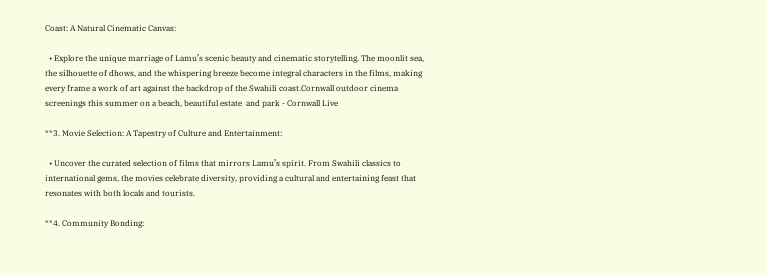Coast: A Natural Cinematic Canvas:

  • Explore the unique marriage of Lamu’s scenic beauty and cinematic storytelling. The moonlit sea, the silhouette of dhows, and the whispering breeze become integral characters in the films, making every frame a work of art against the backdrop of the Swahili coast.Cornwall outdoor cinema screenings this summer on a beach, beautiful estate  and park - Cornwall Live

**3. Movie Selection: A Tapestry of Culture and Entertainment:

  • Uncover the curated selection of films that mirrors Lamu’s spirit. From Swahili classics to international gems, the movies celebrate diversity, providing a cultural and entertaining feast that resonates with both locals and tourists.

**4. Community Bonding: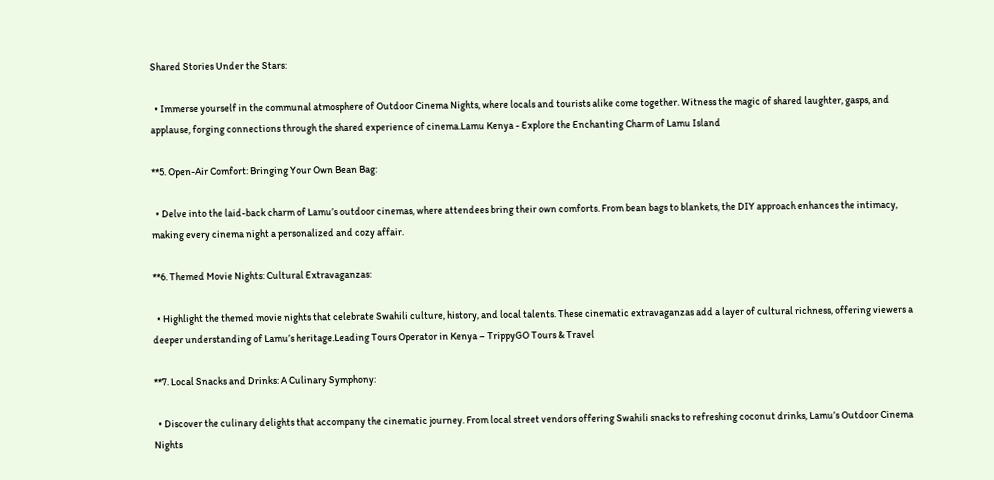Shared Stories Under the Stars:

  • Immerse yourself in the communal atmosphere of Outdoor Cinema Nights, where locals and tourists alike come together. Witness the magic of shared laughter, gasps, and applause, forging connections through the shared experience of cinema.Lamu Kenya - Explore the Enchanting Charm of Lamu Island

**5. Open-Air Comfort: Bringing Your Own Bean Bag:

  • Delve into the laid-back charm of Lamu’s outdoor cinemas, where attendees bring their own comforts. From bean bags to blankets, the DIY approach enhances the intimacy, making every cinema night a personalized and cozy affair.

**6. Themed Movie Nights: Cultural Extravaganzas:

  • Highlight the themed movie nights that celebrate Swahili culture, history, and local talents. These cinematic extravaganzas add a layer of cultural richness, offering viewers a deeper understanding of Lamu’s heritage.Leading Tours Operator in Kenya – TrippyGO Tours & Travel

**7. Local Snacks and Drinks: A Culinary Symphony:

  • Discover the culinary delights that accompany the cinematic journey. From local street vendors offering Swahili snacks to refreshing coconut drinks, Lamu’s Outdoor Cinema Nights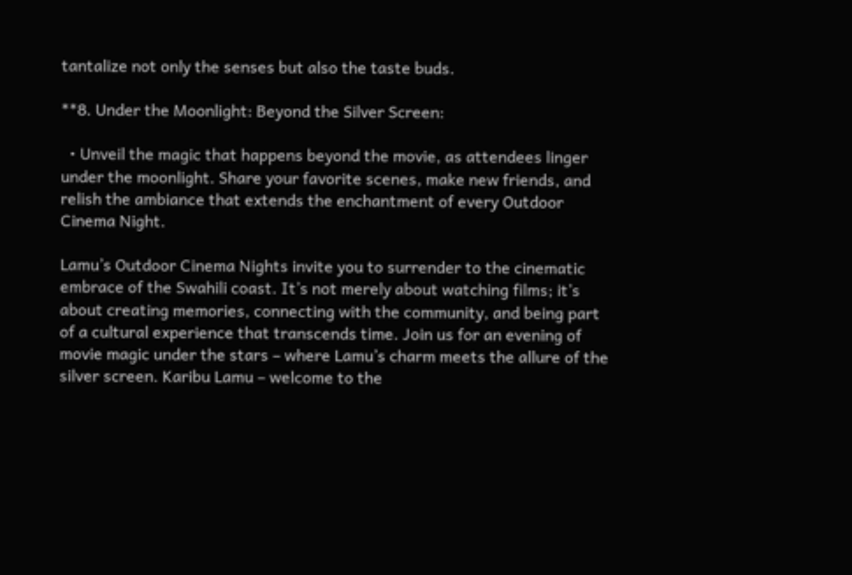tantalize not only the senses but also the taste buds.

**8. Under the Moonlight: Beyond the Silver Screen:

  • Unveil the magic that happens beyond the movie, as attendees linger under the moonlight. Share your favorite scenes, make new friends, and relish the ambiance that extends the enchantment of every Outdoor Cinema Night.

Lamu’s Outdoor Cinema Nights invite you to surrender to the cinematic embrace of the Swahili coast. It’s not merely about watching films; it’s about creating memories, connecting with the community, and being part of a cultural experience that transcends time. Join us for an evening of movie magic under the stars – where Lamu’s charm meets the allure of the silver screen. Karibu Lamu – welcome to the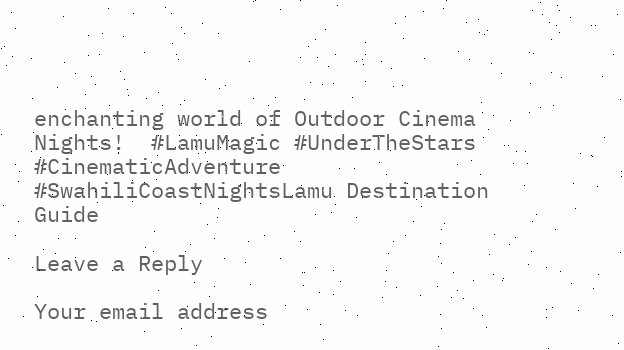enchanting world of Outdoor Cinema Nights!  #LamuMagic #UnderTheStars #CinematicAdventure #SwahiliCoastNightsLamu Destination Guide

Leave a Reply

Your email address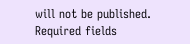will not be published. Required fields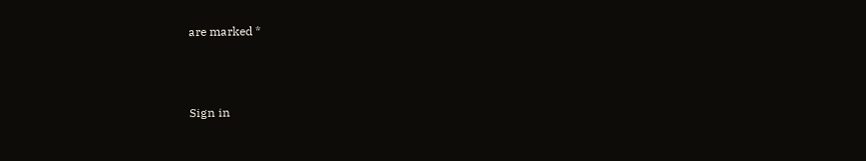are marked *



Sign in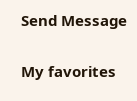Send Message

My favorites